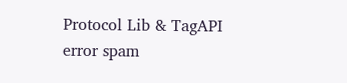Protocol Lib & TagAPI error spam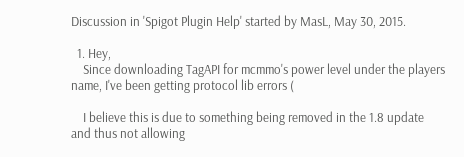Discussion in 'Spigot Plugin Help' started by MasL, May 30, 2015.

  1. Hey,
    Since downloading TagAPI for mcmmo's power level under the players name, I've been getting protocol lib errors (

    I believe this is due to something being removed in the 1.8 update and thus not allowing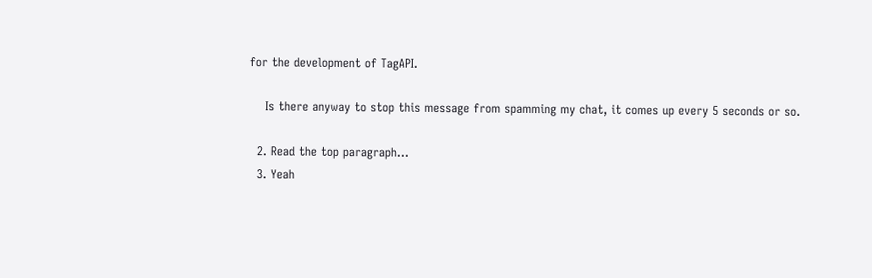for the development of TagAPI.

    Is there anyway to stop this message from spamming my chat, it comes up every 5 seconds or so.

  2. Read the top paragraph...
  3. Yeah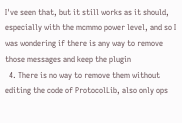I've seen that, but it still works as it should, especially with the mcmmo power level, and so I was wondering if there is any way to remove those messages and keep the plugin
  4. There is no way to remove them without editing the code of ProtocolLib, also only ops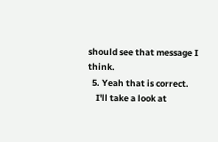should see that message I think.
  5. Yeah that is correct.
    I'll take a look at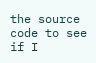the source code to see if I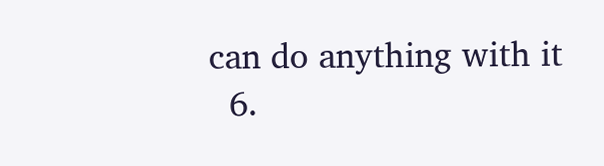can do anything with it
  6.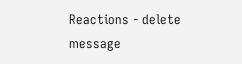Reactions - delete message